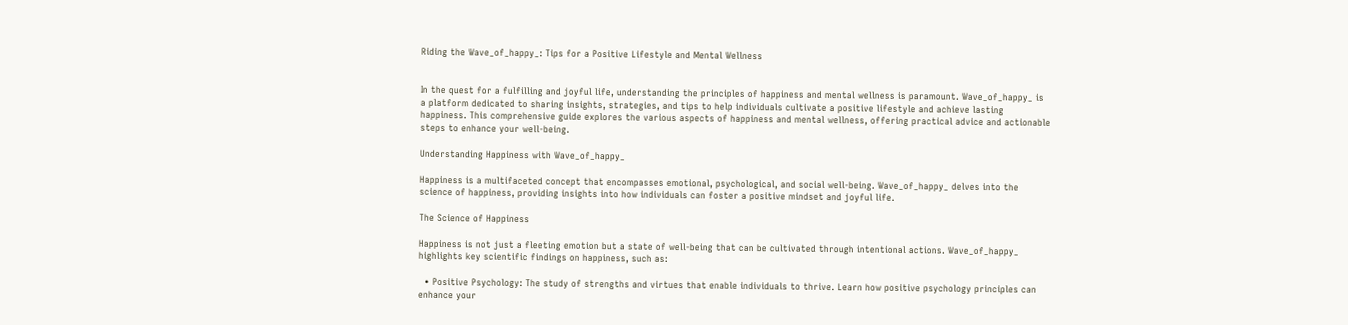Riding the Wave_of_happy_: Tips for a Positive Lifestyle and Mental Wellness


In the quest for a fulfilling and joyful life, understanding the principles of happiness and mental wellness is paramount. Wave_of_happy_ is a platform dedicated to sharing insights, strategies, and tips to help individuals cultivate a positive lifestyle and achieve lasting happiness. This comprehensive guide explores the various aspects of happiness and mental wellness, offering practical advice and actionable steps to enhance your well-being.

Understanding Happiness with Wave_of_happy_

Happiness is a multifaceted concept that encompasses emotional, psychological, and social well-being. Wave_of_happy_ delves into the science of happiness, providing insights into how individuals can foster a positive mindset and joyful life.

The Science of Happiness

Happiness is not just a fleeting emotion but a state of well-being that can be cultivated through intentional actions. Wave_of_happy_ highlights key scientific findings on happiness, such as:

  • Positive Psychology: The study of strengths and virtues that enable individuals to thrive. Learn how positive psychology principles can enhance your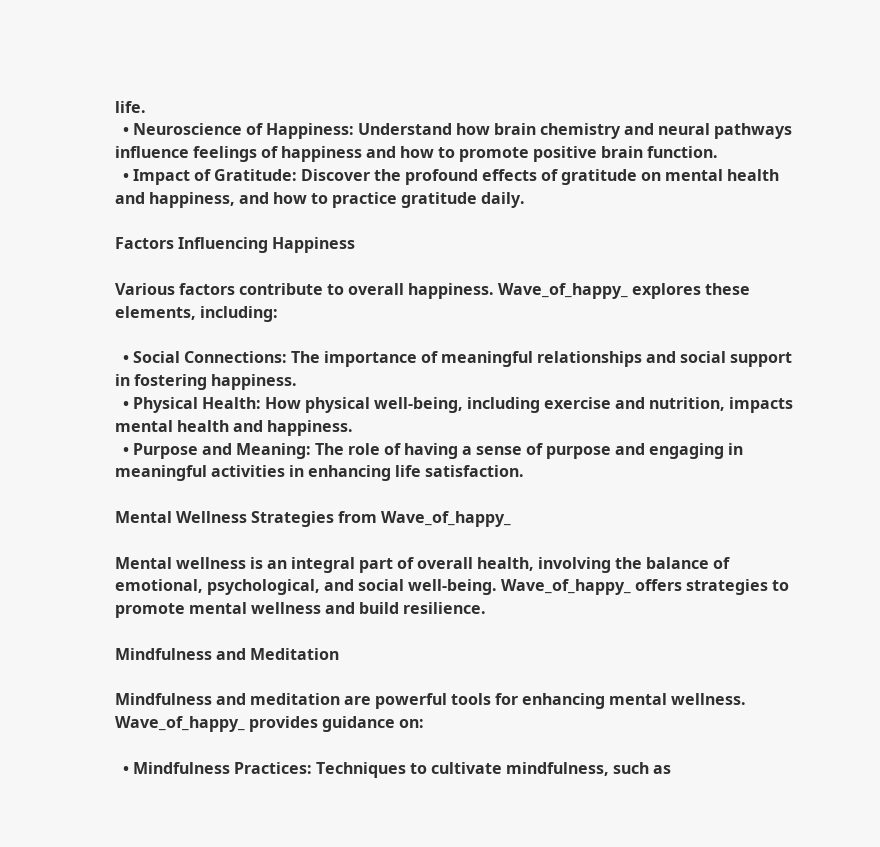life.
  • Neuroscience of Happiness: Understand how brain chemistry and neural pathways influence feelings of happiness and how to promote positive brain function.
  • Impact of Gratitude: Discover the profound effects of gratitude on mental health and happiness, and how to practice gratitude daily.

Factors Influencing Happiness

Various factors contribute to overall happiness. Wave_of_happy_ explores these elements, including:

  • Social Connections: The importance of meaningful relationships and social support in fostering happiness.
  • Physical Health: How physical well-being, including exercise and nutrition, impacts mental health and happiness.
  • Purpose and Meaning: The role of having a sense of purpose and engaging in meaningful activities in enhancing life satisfaction.

Mental Wellness Strategies from Wave_of_happy_

Mental wellness is an integral part of overall health, involving the balance of emotional, psychological, and social well-being. Wave_of_happy_ offers strategies to promote mental wellness and build resilience.

Mindfulness and Meditation

Mindfulness and meditation are powerful tools for enhancing mental wellness. Wave_of_happy_ provides guidance on:

  • Mindfulness Practices: Techniques to cultivate mindfulness, such as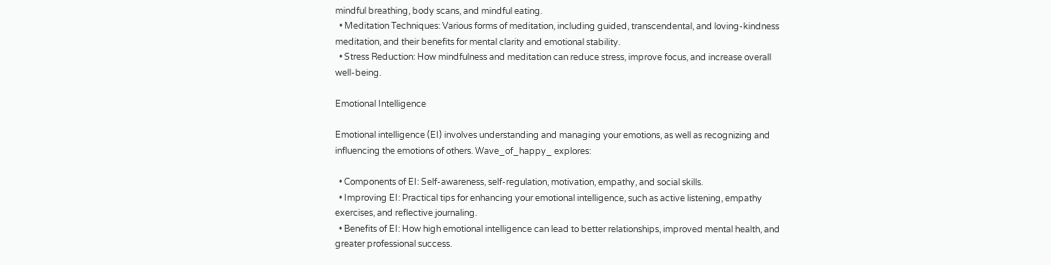mindful breathing, body scans, and mindful eating.
  • Meditation Techniques: Various forms of meditation, including guided, transcendental, and loving-kindness meditation, and their benefits for mental clarity and emotional stability.
  • Stress Reduction: How mindfulness and meditation can reduce stress, improve focus, and increase overall well-being.

Emotional Intelligence

Emotional intelligence (EI) involves understanding and managing your emotions, as well as recognizing and influencing the emotions of others. Wave_of_happy_ explores:

  • Components of EI: Self-awareness, self-regulation, motivation, empathy, and social skills.
  • Improving EI: Practical tips for enhancing your emotional intelligence, such as active listening, empathy exercises, and reflective journaling.
  • Benefits of EI: How high emotional intelligence can lead to better relationships, improved mental health, and greater professional success.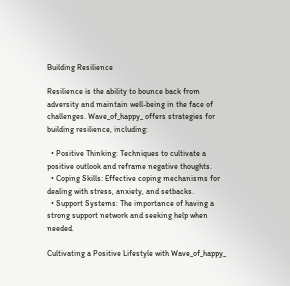Building Resilience

Resilience is the ability to bounce back from adversity and maintain well-being in the face of challenges. Wave_of_happy_ offers strategies for building resilience, including:

  • Positive Thinking: Techniques to cultivate a positive outlook and reframe negative thoughts.
  • Coping Skills: Effective coping mechanisms for dealing with stress, anxiety, and setbacks.
  • Support Systems: The importance of having a strong support network and seeking help when needed.

Cultivating a Positive Lifestyle with Wave_of_happy_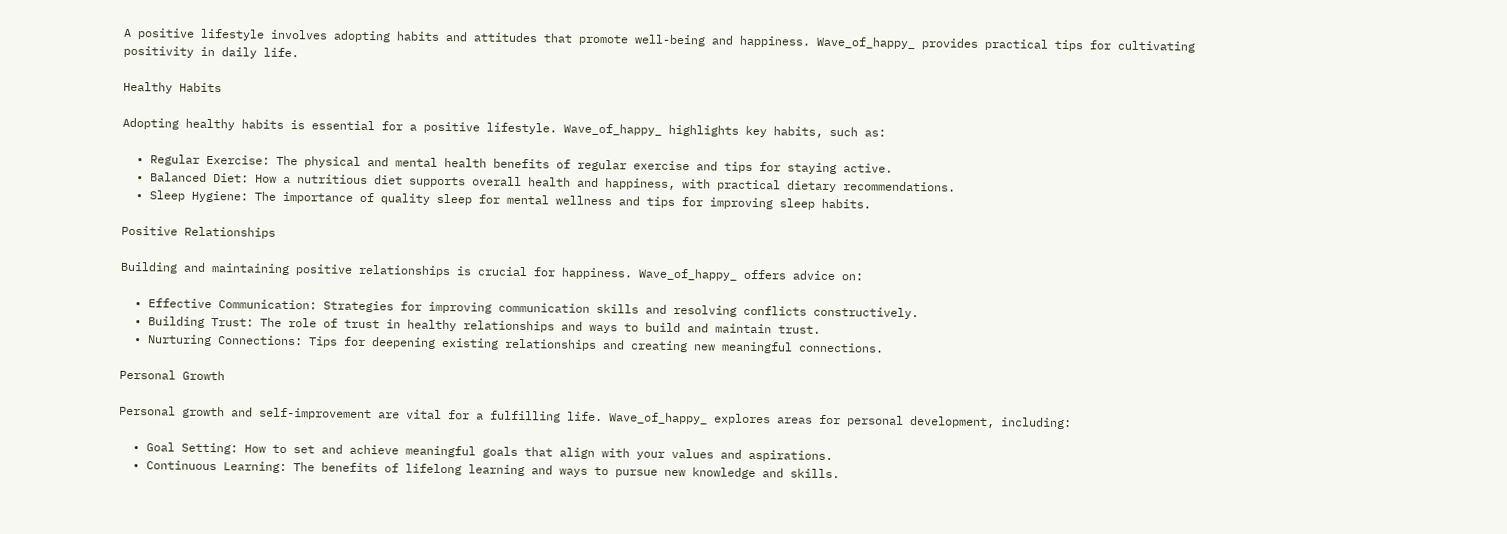A positive lifestyle involves adopting habits and attitudes that promote well-being and happiness. Wave_of_happy_ provides practical tips for cultivating positivity in daily life.

Healthy Habits

Adopting healthy habits is essential for a positive lifestyle. Wave_of_happy_ highlights key habits, such as:

  • Regular Exercise: The physical and mental health benefits of regular exercise and tips for staying active.
  • Balanced Diet: How a nutritious diet supports overall health and happiness, with practical dietary recommendations.
  • Sleep Hygiene: The importance of quality sleep for mental wellness and tips for improving sleep habits.

Positive Relationships

Building and maintaining positive relationships is crucial for happiness. Wave_of_happy_ offers advice on:

  • Effective Communication: Strategies for improving communication skills and resolving conflicts constructively.
  • Building Trust: The role of trust in healthy relationships and ways to build and maintain trust.
  • Nurturing Connections: Tips for deepening existing relationships and creating new meaningful connections.

Personal Growth

Personal growth and self-improvement are vital for a fulfilling life. Wave_of_happy_ explores areas for personal development, including:

  • Goal Setting: How to set and achieve meaningful goals that align with your values and aspirations.
  • Continuous Learning: The benefits of lifelong learning and ways to pursue new knowledge and skills.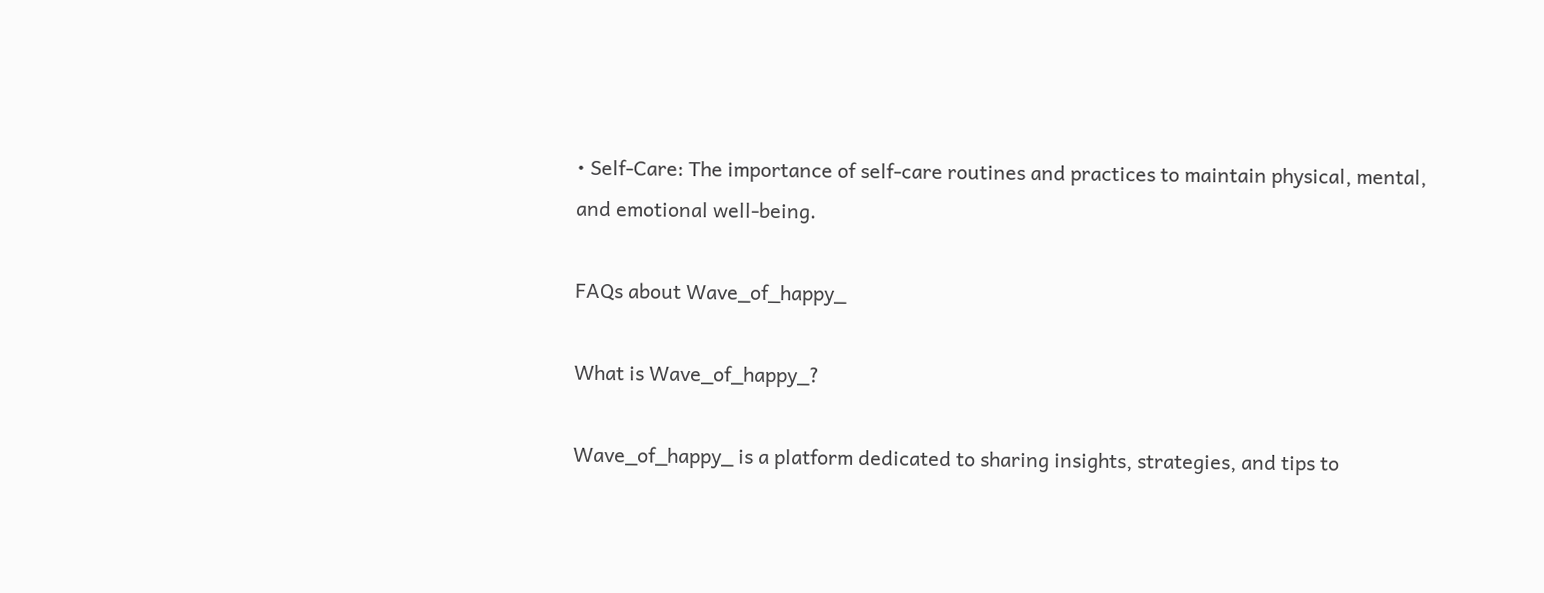• Self-Care: The importance of self-care routines and practices to maintain physical, mental, and emotional well-being.

FAQs about Wave_of_happy_

What is Wave_of_happy_?

Wave_of_happy_ is a platform dedicated to sharing insights, strategies, and tips to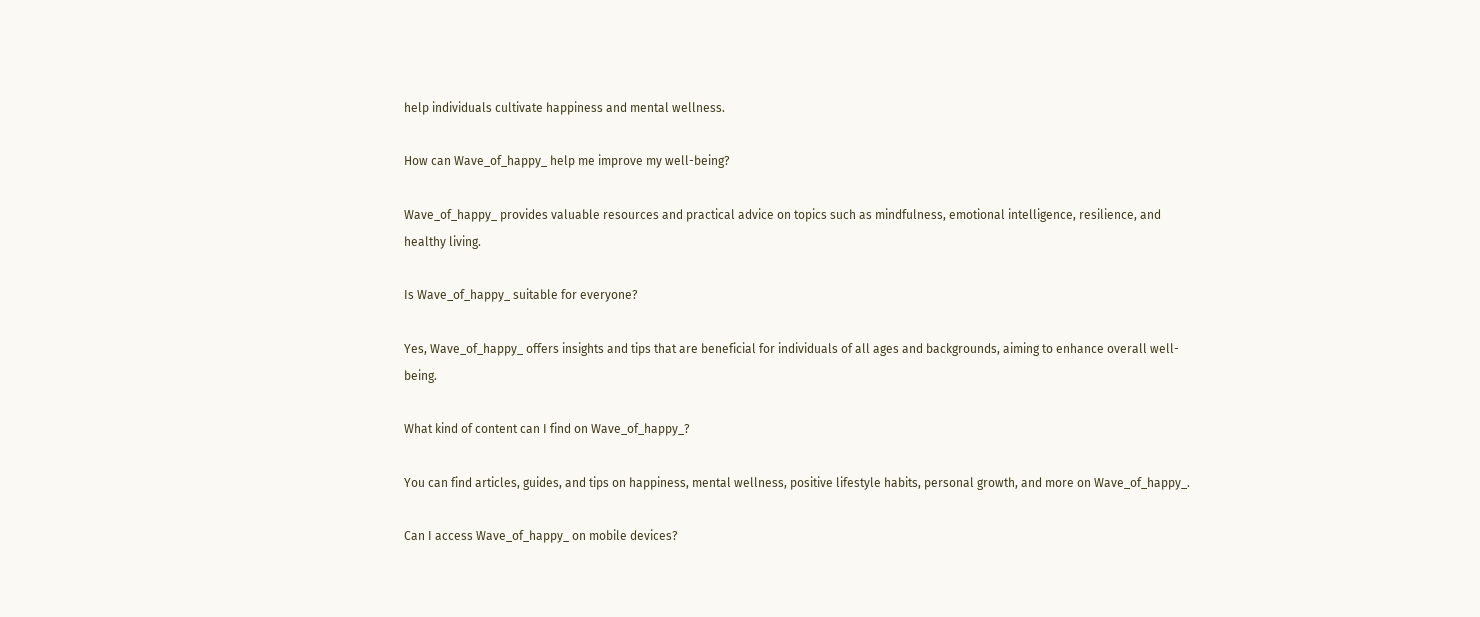help individuals cultivate happiness and mental wellness.

How can Wave_of_happy_ help me improve my well-being?

Wave_of_happy_ provides valuable resources and practical advice on topics such as mindfulness, emotional intelligence, resilience, and healthy living.

Is Wave_of_happy_ suitable for everyone?

Yes, Wave_of_happy_ offers insights and tips that are beneficial for individuals of all ages and backgrounds, aiming to enhance overall well-being.

What kind of content can I find on Wave_of_happy_?

You can find articles, guides, and tips on happiness, mental wellness, positive lifestyle habits, personal growth, and more on Wave_of_happy_.

Can I access Wave_of_happy_ on mobile devices?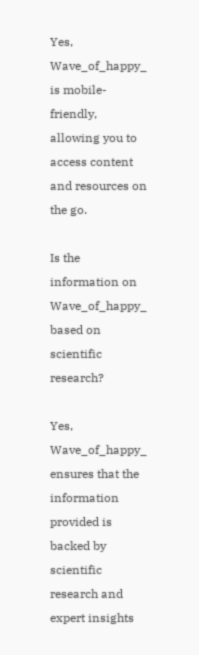Yes, Wave_of_happy_ is mobile-friendly, allowing you to access content and resources on the go.

Is the information on Wave_of_happy_ based on scientific research?

Yes, Wave_of_happy_ ensures that the information provided is backed by scientific research and expert insights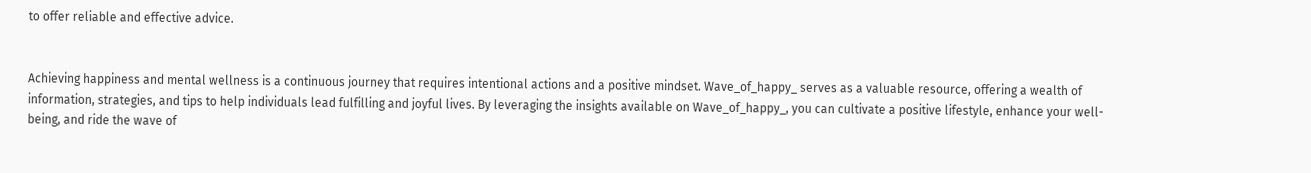to offer reliable and effective advice.


Achieving happiness and mental wellness is a continuous journey that requires intentional actions and a positive mindset. Wave_of_happy_ serves as a valuable resource, offering a wealth of information, strategies, and tips to help individuals lead fulfilling and joyful lives. By leveraging the insights available on Wave_of_happy_, you can cultivate a positive lifestyle, enhance your well-being, and ride the wave of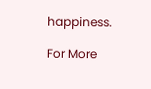happiness.

For More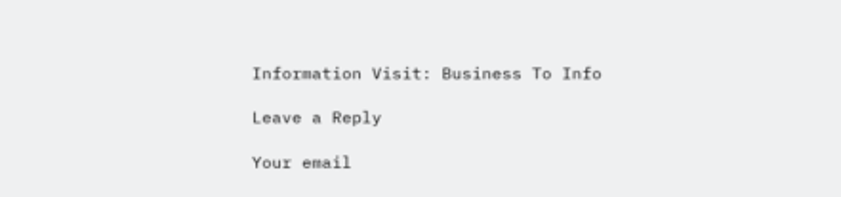Information Visit: Business To Info

Leave a Reply

Your email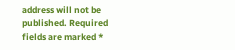address will not be published. Required fields are marked *